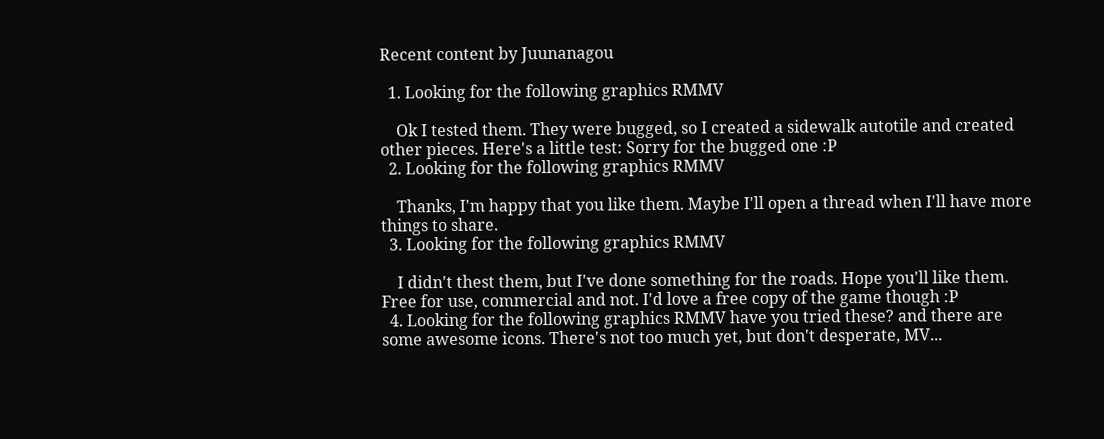Recent content by Juunanagou

  1. Looking for the following graphics RMMV

    Ok I tested them. They were bugged, so I created a sidewalk autotile and created other pieces. Here's a little test: Sorry for the bugged one :P
  2. Looking for the following graphics RMMV

    Thanks, I'm happy that you like them. Maybe I'll open a thread when I'll have more things to share.
  3. Looking for the following graphics RMMV

    I didn't thest them, but I've done something for the roads. Hope you'll like them. Free for use, commercial and not. I'd love a free copy of the game though :P
  4. Looking for the following graphics RMMV have you tried these? and there are some awesome icons. There's not too much yet, but don't desperate, MV...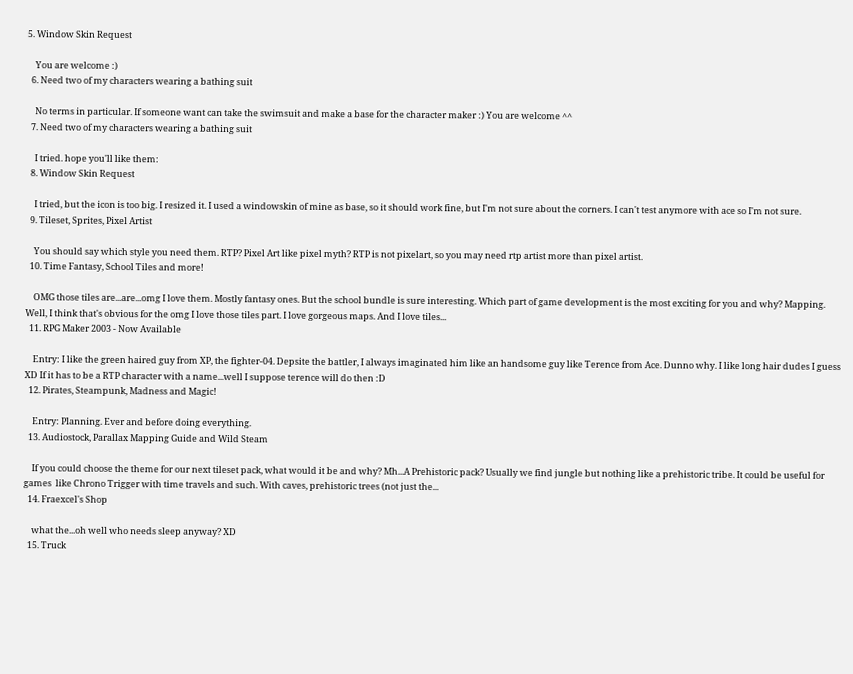5. Window Skin Request

    You are welcome :)
  6. Need two of my characters wearing a bathing suit

    No terms in particular. If someone want can take the swimsuit and make a base for the character maker :) You are welcome ^^
  7. Need two of my characters wearing a bathing suit

    I tried. hope you'll like them:
  8. Window Skin Request

    I tried, but the icon is too big. I resized it. I used a windowskin of mine as base, so it should work fine, but I'm not sure about the corners. I can't test anymore with ace so I'm not sure.
  9. Tileset, Sprites, Pixel Artist

    You should say which style you need them. RTP? Pixel Art like pixel myth? RTP is not pixelart, so you may need rtp artist more than pixel artist.
  10. Time Fantasy, School Tiles and more!

    OMG those tiles are...are...omg I love them. Mostly fantasy ones. But the school bundle is sure interesting. Which part of game development is the most exciting for you and why? Mapping. Well, I think that's obvious for the omg I love those tiles part. I love gorgeous maps. And I love tiles...
  11. RPG Maker 2003 - Now Available

    Entry: I like the green haired guy from XP, the fighter-04. Depsite the battler, I always imaginated him like an handsome guy like Terence from Ace. Dunno why. I like long hair dudes I guess XD If it has to be a RTP character with a name...well I suppose terence will do then :D
  12. Pirates, Steampunk, Madness and Magic!

    Entry: Planning. Ever and before doing everything.
  13. Audiostock, Parallax Mapping Guide and Wild Steam

    If you could choose the theme for our next tileset pack, what would it be and why? Mh...A Prehistoric pack? Usually we find jungle but nothing like a prehistoric tribe. It could be useful for games  like Chrono Trigger with time travels and such. With caves, prehistoric trees (not just the...
  14. Fraexcel's Shop

    what the...oh well who needs sleep anyway? XD
  15. Truck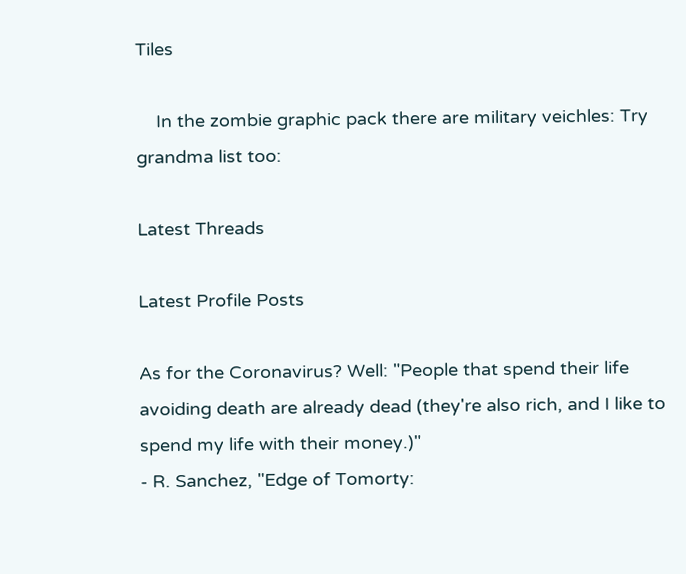Tiles

    In the zombie graphic pack there are military veichles: Try grandma list too:

Latest Threads

Latest Profile Posts

As for the Coronavirus? Well: "People that spend their life avoiding death are already dead (they're also rich, and I like to spend my life with their money.)"
- R. Sanchez, "Edge of Tomorty: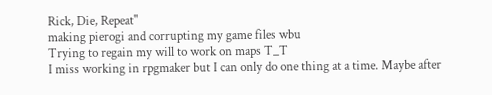Rick, Die, Repeat"
making pierogi and corrupting my game files wbu
Trying to regain my will to work on maps T_T
I miss working in rpgmaker but I can only do one thing at a time. Maybe after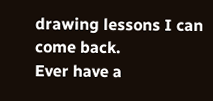drawing lessons I can come back.
Ever have a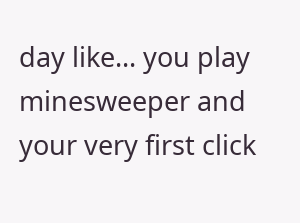day like... you play minesweeper and your very first click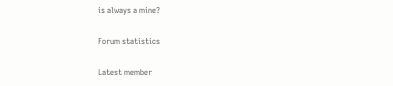is always a mine?

Forum statistics

Latest member